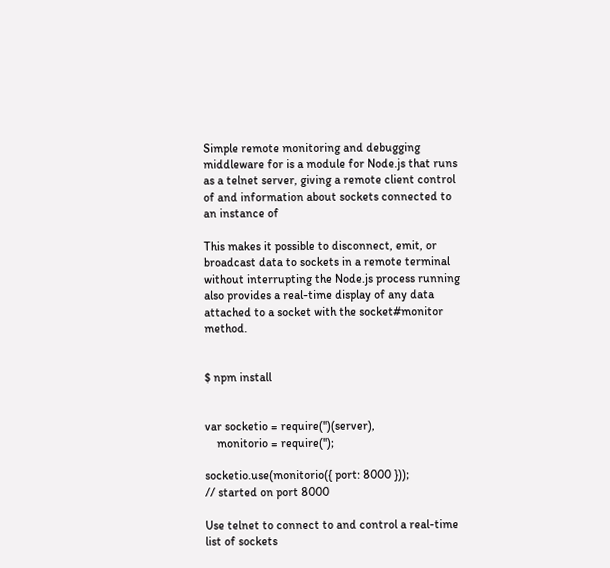Simple remote monitoring and debugging middleware for is a module for Node.js that runs as a telnet server, giving a remote client control of and information about sockets connected to an instance of

This makes it possible to disconnect, emit, or broadcast data to sockets in a remote terminal without interrupting the Node.js process running also provides a real-time display of any data attached to a socket with the socket#monitor method.


$ npm install


var socketio = require('')(server),
    monitorio = require('');

socketio.use(monitorio({ port: 8000 }));
// started on port 8000

Use telnet to connect to and control a real-time list of sockets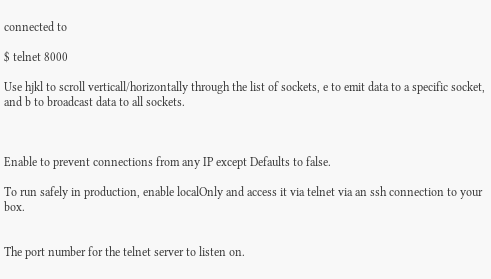connected to

$ telnet 8000

Use hjkl to scroll verticall/horizontally through the list of sockets, e to emit data to a specific socket, and b to broadcast data to all sockets.



Enable to prevent connections from any IP except Defaults to false.

To run safely in production, enable localOnly and access it via telnet via an ssh connection to your box.


The port number for the telnet server to listen on.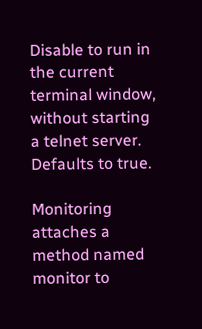Disable to run in the current terminal window, without starting a telnet server. Defaults to true.

Monitoring attaches a method named monitor to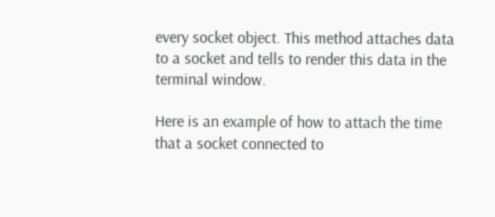every socket object. This method attaches data to a socket and tells to render this data in the terminal window.

Here is an example of how to attach the time that a socket connected to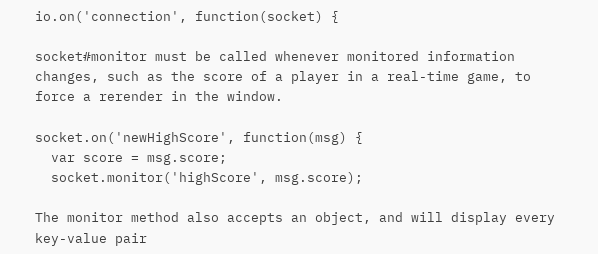io.on('connection', function(socket) {

socket#monitor must be called whenever monitored information changes, such as the score of a player in a real-time game, to force a rerender in the window.

socket.on('newHighScore', function(msg) {
  var score = msg.score;
  socket.monitor('highScore', msg.score);

The monitor method also accepts an object, and will display every key-value pair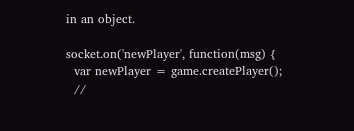in an object.

socket.on('newPlayer', function(msg) {
  var newPlayer = game.createPlayer();
  //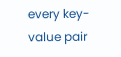every key-value pair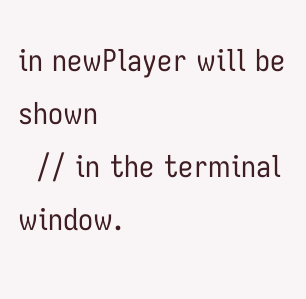in newPlayer will be shown
  // in the terminal window.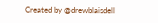Created by @drewblaisdell